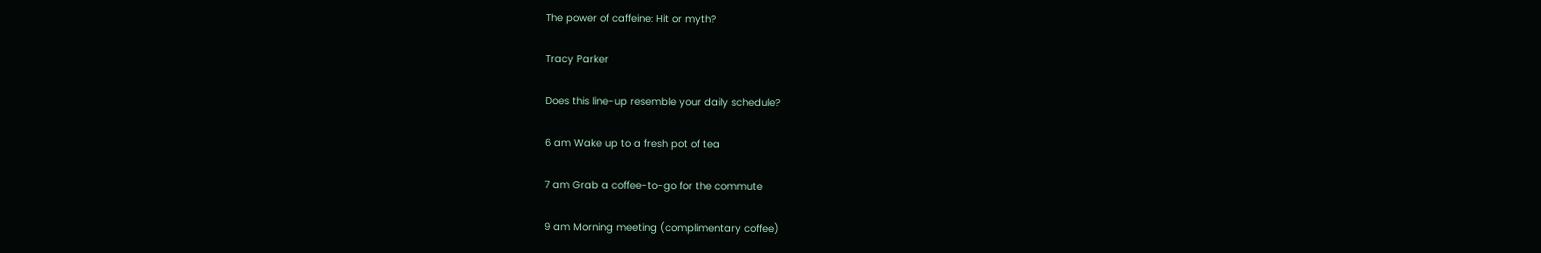The power of caffeine: Hit or myth?

Tracy Parker

Does this line-up resemble your daily schedule?

6 am Wake up to a fresh pot of tea

7 am Grab a coffee-to-go for the commute

9 am Morning meeting (complimentary coffee)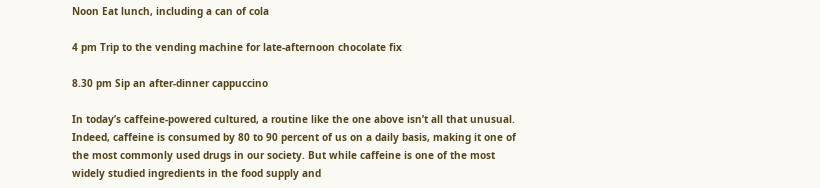Noon Eat lunch, including a can of cola

4 pm Trip to the vending machine for late-afternoon chocolate fix

8.30 pm Sip an after-dinner cappuccino

In today’s caffeine-powered cultured, a routine like the one above isn’t all that unusual. Indeed, caffeine is consumed by 80 to 90 percent of us on a daily basis, making it one of the most commonly used drugs in our society. But while caffeine is one of the most widely studied ingredients in the food supply and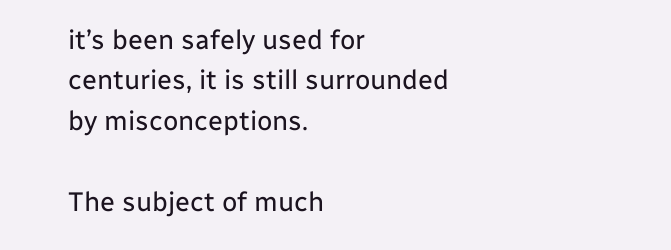it’s been safely used for centuries, it is still surrounded by misconceptions.

The subject of much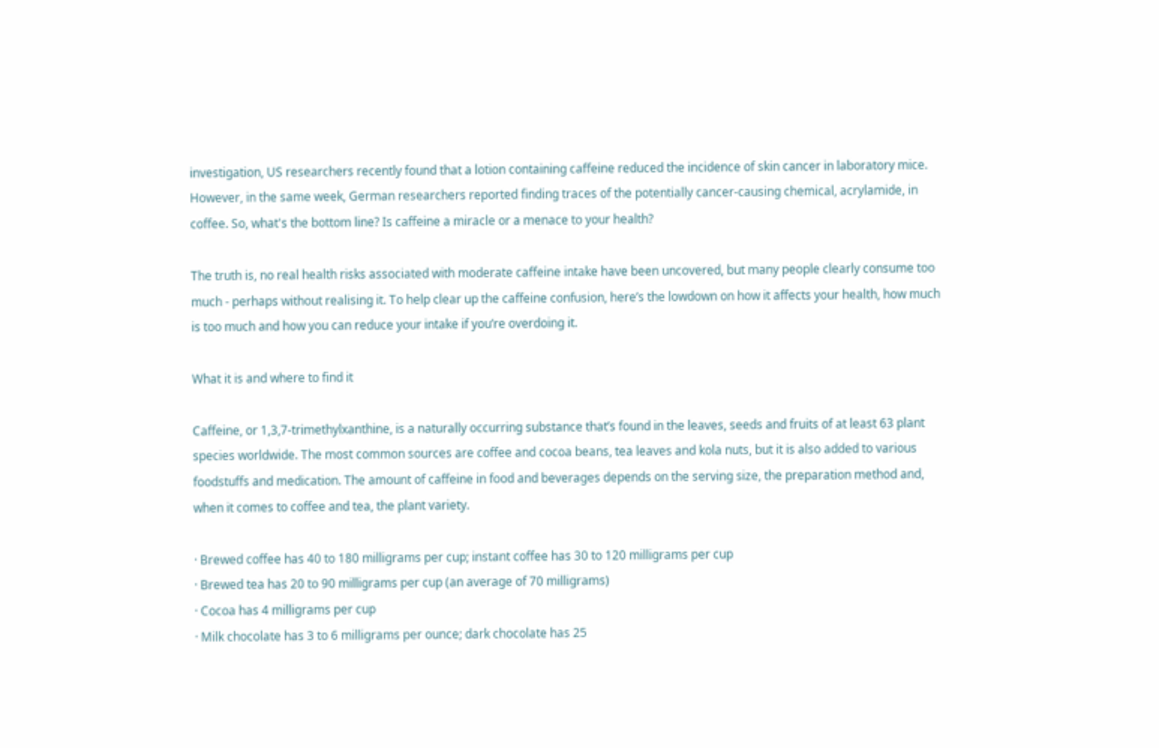investigation, US researchers recently found that a lotion containing caffeine reduced the incidence of skin cancer in laboratory mice. However, in the same week, German researchers reported finding traces of the potentially cancer-causing chemical, acrylamide, in coffee. So, what's the bottom line? Is caffeine a miracle or a menace to your health?

The truth is, no real health risks associated with moderate caffeine intake have been uncovered, but many people clearly consume too much - perhaps without realising it. To help clear up the caffeine confusion, here’s the lowdown on how it affects your health, how much is too much and how you can reduce your intake if you’re overdoing it.

What it is and where to find it

Caffeine, or 1,3,7-trimethylxanthine, is a naturally occurring substance that’s found in the leaves, seeds and fruits of at least 63 plant species worldwide. The most common sources are coffee and cocoa beans, tea leaves and kola nuts, but it is also added to various foodstuffs and medication. The amount of caffeine in food and beverages depends on the serving size, the preparation method and, when it comes to coffee and tea, the plant variety.

· Brewed coffee has 40 to 180 milligrams per cup; instant coffee has 30 to 120 milligrams per cup
· Brewed tea has 20 to 90 milligrams per cup (an average of 70 milligrams)
· Cocoa has 4 milligrams per cup
· Milk chocolate has 3 to 6 milligrams per ounce; dark chocolate has 25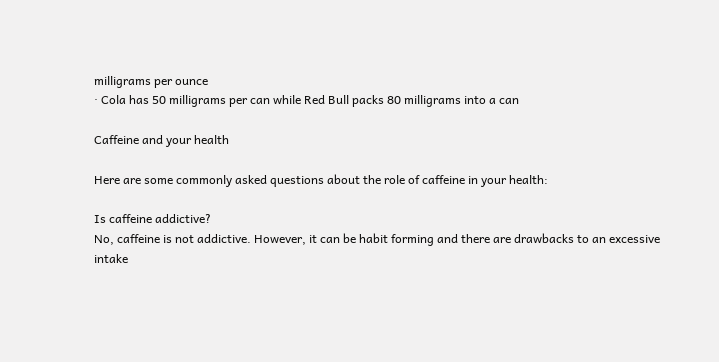milligrams per ounce
· Cola has 50 milligrams per can while Red Bull packs 80 milligrams into a can

Caffeine and your health

Here are some commonly asked questions about the role of caffeine in your health:

Is caffeine addictive?
No, caffeine is not addictive. However, it can be habit forming and there are drawbacks to an excessive intake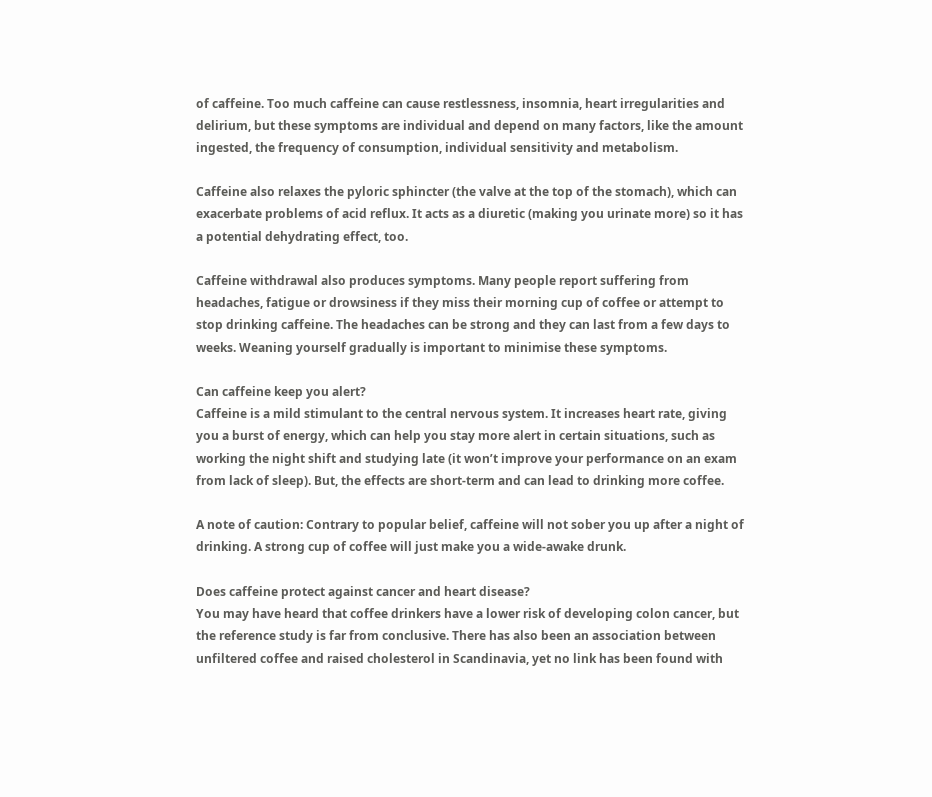of caffeine. Too much caffeine can cause restlessness, insomnia, heart irregularities and delirium, but these symptoms are individual and depend on many factors, like the amount ingested, the frequency of consumption, individual sensitivity and metabolism.

Caffeine also relaxes the pyloric sphincter (the valve at the top of the stomach), which can exacerbate problems of acid reflux. It acts as a diuretic (making you urinate more) so it has a potential dehydrating effect, too.

Caffeine withdrawal also produces symptoms. Many people report suffering from headaches, fatigue or drowsiness if they miss their morning cup of coffee or attempt to stop drinking caffeine. The headaches can be strong and they can last from a few days to weeks. Weaning yourself gradually is important to minimise these symptoms.

Can caffeine keep you alert?
Caffeine is a mild stimulant to the central nervous system. It increases heart rate, giving you a burst of energy, which can help you stay more alert in certain situations, such as working the night shift and studying late (it won’t improve your performance on an exam from lack of sleep). But, the effects are short-term and can lead to drinking more coffee.

A note of caution: Contrary to popular belief, caffeine will not sober you up after a night of drinking. A strong cup of coffee will just make you a wide-awake drunk.

Does caffeine protect against cancer and heart disease?
You may have heard that coffee drinkers have a lower risk of developing colon cancer, but the reference study is far from conclusive. There has also been an association between unfiltered coffee and raised cholesterol in Scandinavia, yet no link has been found with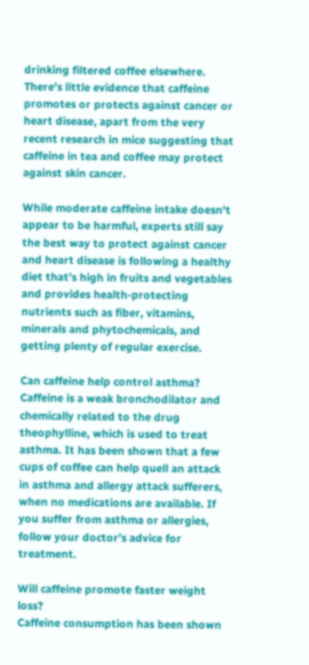drinking filtered coffee elsewhere. There's little evidence that caffeine promotes or protects against cancer or heart disease, apart from the very recent research in mice suggesting that caffeine in tea and coffee may protect against skin cancer.

While moderate caffeine intake doesn't appear to be harmful, experts still say the best way to protect against cancer and heart disease is following a healthy diet that’s high in fruits and vegetables and provides health-protecting nutrients such as fiber, vitamins, minerals and phytochemicals, and getting plenty of regular exercise.

Can caffeine help control asthma?
Caffeine is a weak bronchodilator and chemically related to the drug theophylline, which is used to treat asthma. It has been shown that a few cups of coffee can help quell an attack in asthma and allergy attack sufferers, when no medications are available. If you suffer from asthma or allergies, follow your doctor’s advice for treatment.

Will caffeine promote faster weight loss?
Caffeine consumption has been shown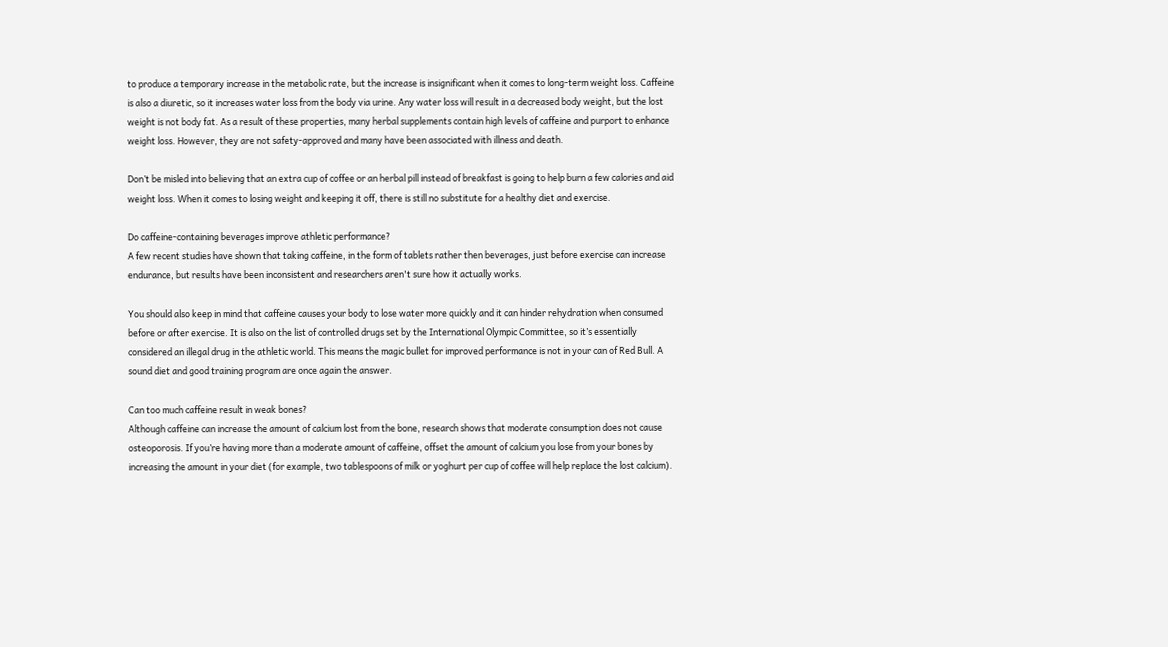to produce a temporary increase in the metabolic rate, but the increase is insignificant when it comes to long-term weight loss. Caffeine is also a diuretic, so it increases water loss from the body via urine. Any water loss will result in a decreased body weight, but the lost weight is not body fat. As a result of these properties, many herbal supplements contain high levels of caffeine and purport to enhance weight loss. However, they are not safety-approved and many have been associated with illness and death.

Don’t be misled into believing that an extra cup of coffee or an herbal pill instead of breakfast is going to help burn a few calories and aid weight loss. When it comes to losing weight and keeping it off, there is still no substitute for a healthy diet and exercise.

Do caffeine-containing beverages improve athletic performance?
A few recent studies have shown that taking caffeine, in the form of tablets rather then beverages, just before exercise can increase endurance, but results have been inconsistent and researchers aren't sure how it actually works.

You should also keep in mind that caffeine causes your body to lose water more quickly and it can hinder rehydration when consumed before or after exercise. It is also on the list of controlled drugs set by the International Olympic Committee, so it’s essentially considered an illegal drug in the athletic world. This means the magic bullet for improved performance is not in your can of Red Bull. A sound diet and good training program are once again the answer.

Can too much caffeine result in weak bones?
Although caffeine can increase the amount of calcium lost from the bone, research shows that moderate consumption does not cause osteoporosis. If you’re having more than a moderate amount of caffeine, offset the amount of calcium you lose from your bones by increasing the amount in your diet (for example, two tablespoons of milk or yoghurt per cup of coffee will help replace the lost calcium).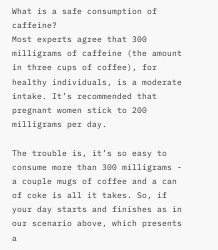What is a safe consumption of caffeine?
Most experts agree that 300 milligrams of caffeine (the amount in three cups of coffee), for healthy individuals, is a moderate intake. It’s recommended that pregnant women stick to 200 milligrams per day.

The trouble is, it’s so easy to consume more than 300 milligrams - a couple mugs of coffee and a can of coke is all it takes. So, if your day starts and finishes as in our scenario above, which presents a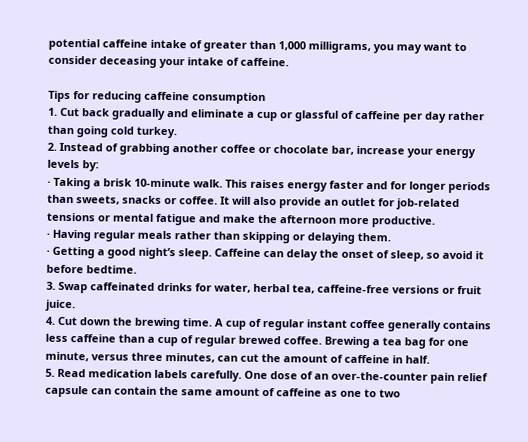potential caffeine intake of greater than 1,000 milligrams, you may want to consider deceasing your intake of caffeine.

Tips for reducing caffeine consumption
1. Cut back gradually and eliminate a cup or glassful of caffeine per day rather than going cold turkey.
2. Instead of grabbing another coffee or chocolate bar, increase your energy levels by:
· Taking a brisk 10-minute walk. This raises energy faster and for longer periods than sweets, snacks or coffee. It will also provide an outlet for job-related tensions or mental fatigue and make the afternoon more productive.
· Having regular meals rather than skipping or delaying them.
· Getting a good night’s sleep. Caffeine can delay the onset of sleep, so avoid it before bedtime.
3. Swap caffeinated drinks for water, herbal tea, caffeine-free versions or fruit juice.
4. Cut down the brewing time. A cup of regular instant coffee generally contains less caffeine than a cup of regular brewed coffee. Brewing a tea bag for one minute, versus three minutes, can cut the amount of caffeine in half.
5. Read medication labels carefully. One dose of an over-the-counter pain relief capsule can contain the same amount of caffeine as one to two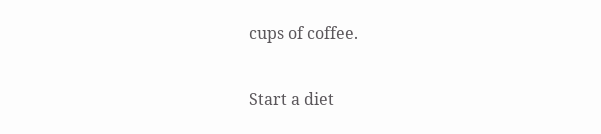cups of coffee.

Start a diet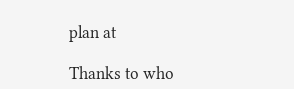plan at

Thanks to who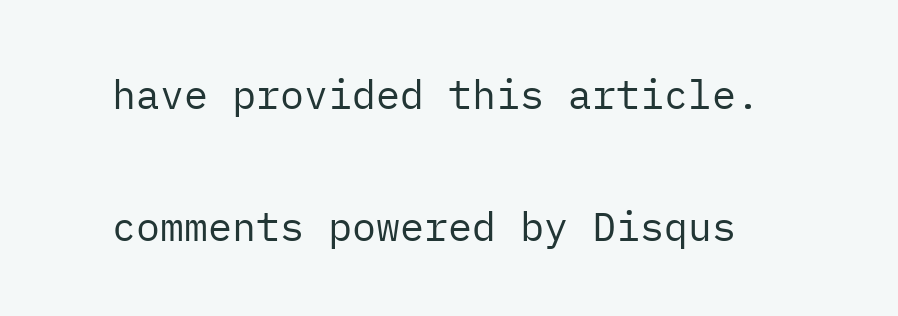have provided this article.


comments powered by Disqus